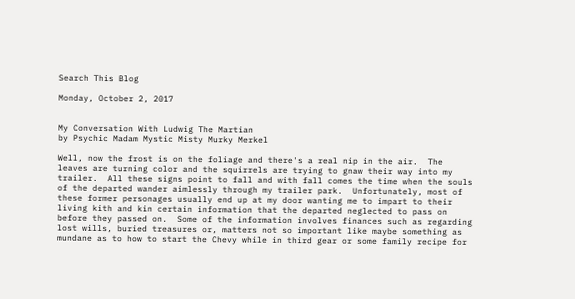Search This Blog

Monday, October 2, 2017


My Conversation With Ludwig The Martian
by Psychic Madam Mystic Misty Murky Merkel

Well, now the frost is on the foliage and there's a real nip in the air.  The leaves are turning color and the squirrels are trying to gnaw their way into my trailer.  All these signs point to fall and with fall comes the time when the souls of the departed wander aimlessly through my trailer park.  Unfortunately, most of these former personages usually end up at my door wanting me to impart to their living kith and kin certain information that the departed neglected to pass on before they passed on.  Some of the information involves finances such as regarding lost wills, buried treasures or, matters not so important like maybe something as mundane as to how to start the Chevy while in third gear or some family recipe for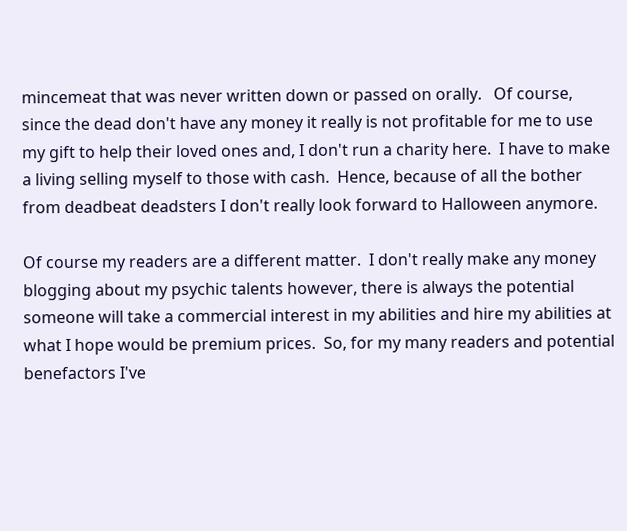mincemeat that was never written down or passed on orally.   Of course, since the dead don't have any money it really is not profitable for me to use my gift to help their loved ones and, I don't run a charity here.  I have to make a living selling myself to those with cash.  Hence, because of all the bother from deadbeat deadsters I don't really look forward to Halloween anymore.

Of course my readers are a different matter.  I don't really make any money blogging about my psychic talents however, there is always the potential someone will take a commercial interest in my abilities and hire my abilities at what I hope would be premium prices.  So, for my many readers and potential benefactors I've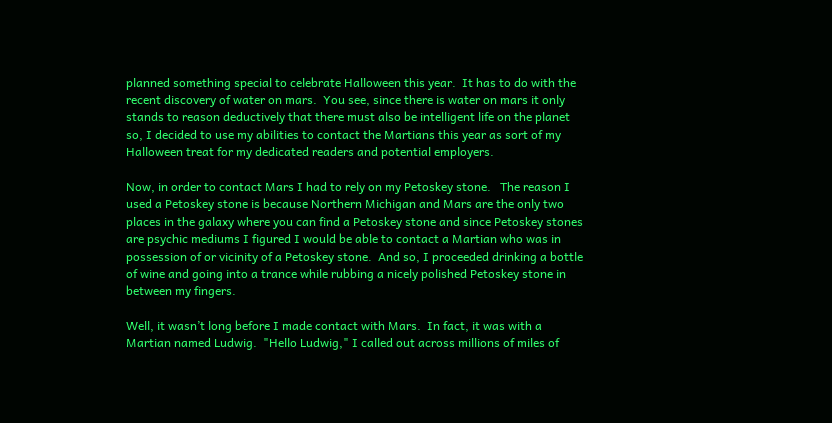planned something special to celebrate Halloween this year.  It has to do with the recent discovery of water on mars.  You see, since there is water on mars it only stands to reason deductively that there must also be intelligent life on the planet so, I decided to use my abilities to contact the Martians this year as sort of my Halloween treat for my dedicated readers and potential employers.

Now, in order to contact Mars I had to rely on my Petoskey stone.   The reason I used a Petoskey stone is because Northern Michigan and Mars are the only two places in the galaxy where you can find a Petoskey stone and since Petoskey stones are psychic mediums I figured I would be able to contact a Martian who was in possession of or vicinity of a Petoskey stone.  And so, I proceeded drinking a bottle of wine and going into a trance while rubbing a nicely polished Petoskey stone in between my fingers.

Well, it wasn’t long before I made contact with Mars.  In fact, it was with a Martian named Ludwig.  "Hello Ludwig," I called out across millions of miles of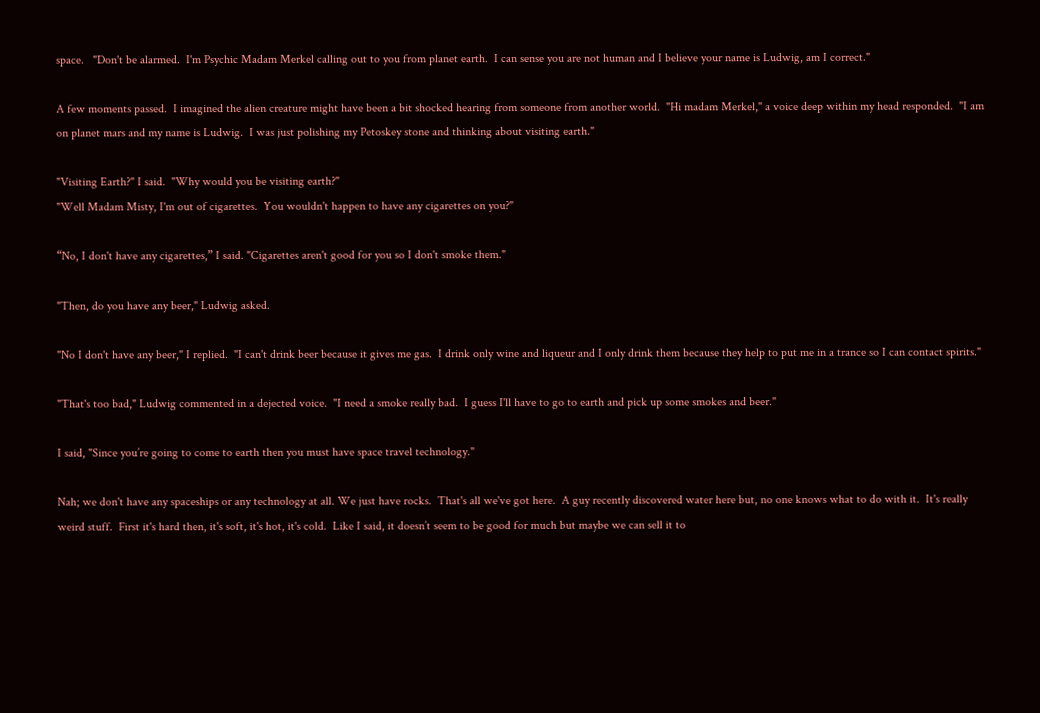space.   "Don't be alarmed.  I'm Psychic Madam Merkel calling out to you from planet earth.  I can sense you are not human and I believe your name is Ludwig, am I correct."

A few moments passed.  I imagined the alien creature might have been a bit shocked hearing from someone from another world.  "Hi madam Merkel," a voice deep within my head responded.  "I am on planet mars and my name is Ludwig.  I was just polishing my Petoskey stone and thinking about visiting earth."

"Visiting Earth?" I said.  "Why would you be visiting earth?"
"Well Madam Misty, I'm out of cigarettes.  You wouldn't happen to have any cigarettes on you?"

“No, I don't have any cigarettes,” I said. "Cigarettes aren't good for you so I don't smoke them."

"Then, do you have any beer," Ludwig asked.

"No I don't have any beer," I replied.  "I can't drink beer because it gives me gas.  I drink only wine and liqueur and I only drink them because they help to put me in a trance so I can contact spirits."

"That's too bad," Ludwig commented in a dejected voice.  "I need a smoke really bad.  I guess I'll have to go to earth and pick up some smokes and beer."

I said, "Since you’re going to come to earth then you must have space travel technology."

Nah; we don't have any spaceships or any technology at all. We just have rocks.  That's all we've got here.  A guy recently discovered water here but, no one knows what to do with it.  It's really weird stuff.  First it's hard then, it's soft, it's hot, it's cold.  Like I said, it doesn’t seem to be good for much but maybe we can sell it to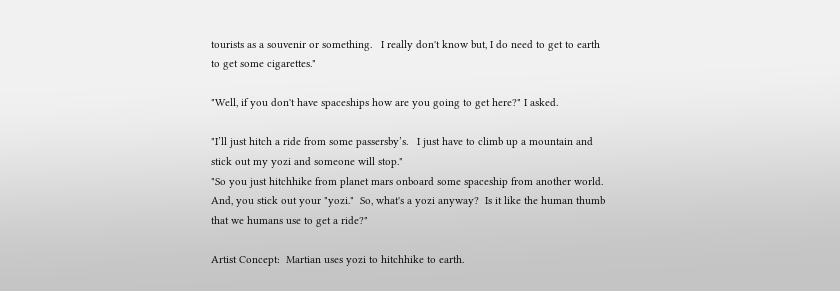tourists as a souvenir or something.   I really don't know but, I do need to get to earth to get some cigarettes."

"Well, if you don't have spaceships how are you going to get here?" I asked.

"I’ll just hitch a ride from some passersby’s.   I just have to climb up a mountain and stick out my yozi and someone will stop."
"So you just hitchhike from planet mars onboard some spaceship from another world.  And, you stick out your "yozi."  So, what's a yozi anyway?  Is it like the human thumb that we humans use to get a ride?"

Artist Concept:  Martian uses yozi to hitchhike to earth.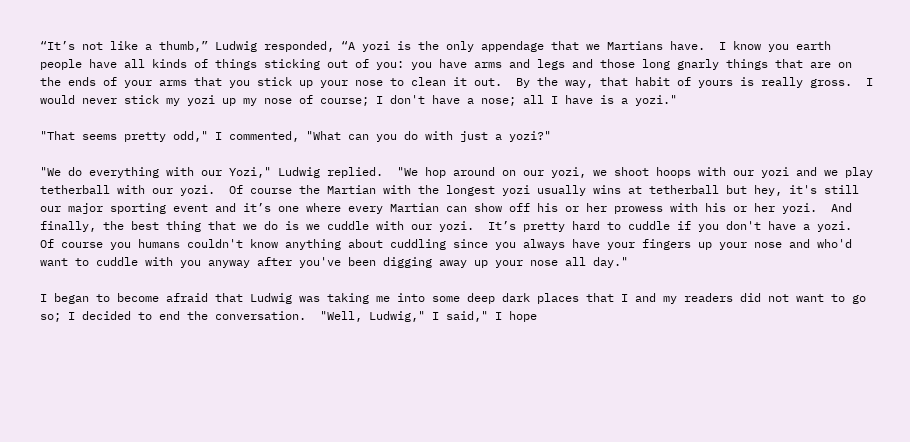“It’s not like a thumb,” Ludwig responded, “A yozi is the only appendage that we Martians have.  I know you earth people have all kinds of things sticking out of you: you have arms and legs and those long gnarly things that are on the ends of your arms that you stick up your nose to clean it out.  By the way, that habit of yours is really gross.  I would never stick my yozi up my nose of course; I don't have a nose; all I have is a yozi."

"That seems pretty odd," I commented, "What can you do with just a yozi?"

"We do everything with our Yozi," Ludwig replied.  "We hop around on our yozi, we shoot hoops with our yozi and we play tetherball with our yozi.  Of course the Martian with the longest yozi usually wins at tetherball but hey, it's still our major sporting event and it’s one where every Martian can show off his or her prowess with his or her yozi.  And finally, the best thing that we do is we cuddle with our yozi.  It’s pretty hard to cuddle if you don't have a yozi.  Of course you humans couldn't know anything about cuddling since you always have your fingers up your nose and who'd want to cuddle with you anyway after you've been digging away up your nose all day."

I began to become afraid that Ludwig was taking me into some deep dark places that I and my readers did not want to go so; I decided to end the conversation.  "Well, Ludwig," I said," I hope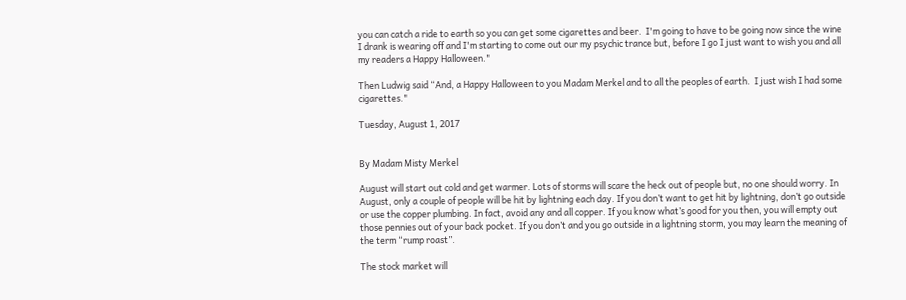you can catch a ride to earth so you can get some cigarettes and beer.  I'm going to have to be going now since the wine I drank is wearing off and I'm starting to come out our my psychic trance but, before I go I just want to wish you and all my readers a Happy Halloween."

Then Ludwig said “And, a Happy Halloween to you Madam Merkel and to all the peoples of earth.  I just wish I had some cigarettes."

Tuesday, August 1, 2017


By Madam Misty Merkel

August will start out cold and get warmer. Lots of storms will scare the heck out of people but, no one should worry. In August, only a couple of people will be hit by lightning each day. If you don’t want to get hit by lightning, don’t go outside or use the copper plumbing. In fact, avoid any and all copper. If you know what’s good for you then, you will empty out those pennies out of your back pocket. If you don’t and you go outside in a lightning storm, you may learn the meaning of the term “rump roast”.

The stock market will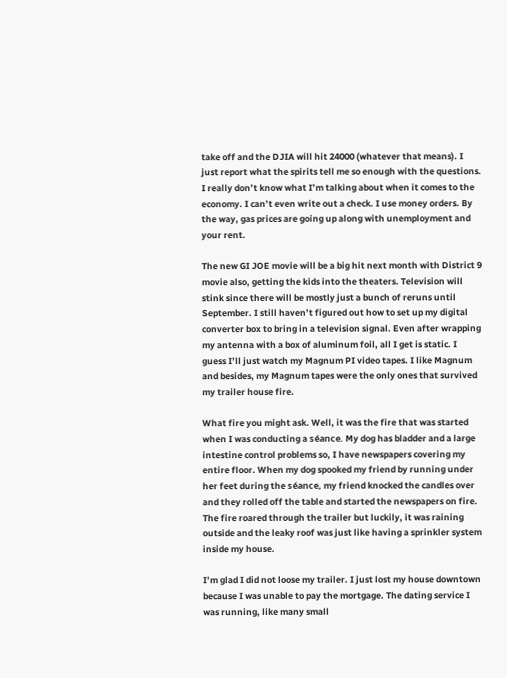take off and the DJIA will hit 24000 (whatever that means). I just report what the spirits tell me so enough with the questions. I really don’t know what I’m talking about when it comes to the economy. I can’t even write out a check. I use money orders. By the way, gas prices are going up along with unemployment and your rent.

The new GI JOE movie will be a big hit next month with District 9 movie also, getting the kids into the theaters. Television will stink since there will be mostly just a bunch of reruns until September. I still haven’t figured out how to set up my digital converter box to bring in a television signal. Even after wrapping my antenna with a box of aluminum foil, all I get is static. I guess I’ll just watch my Magnum PI video tapes. I like Magnum and besides, my Magnum tapes were the only ones that survived my trailer house fire.

What fire you might ask. Well, it was the fire that was started when I was conducting a séance. My dog has bladder and a large intestine control problems so, I have newspapers covering my entire floor. When my dog spooked my friend by running under her feet during the séance, my friend knocked the candles over and they rolled off the table and started the newspapers on fire. The fire roared through the trailer but luckily, it was raining outside and the leaky roof was just like having a sprinkler system inside my house.

I’m glad I did not loose my trailer. I just lost my house downtown because I was unable to pay the mortgage. The dating service I was running, like many small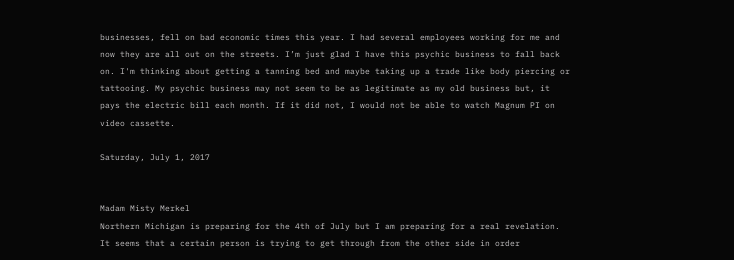businesses, fell on bad economic times this year. I had several employees working for me and now they are all out on the streets. I’m just glad I have this psychic business to fall back on. I'm thinking about getting a tanning bed and maybe taking up a trade like body piercing or tattooing. My psychic business may not seem to be as legitimate as my old business but, it pays the electric bill each month. If it did not, I would not be able to watch Magnum PI on video cassette.

Saturday, July 1, 2017


Madam Misty Merkel
Northern Michigan is preparing for the 4th of July but I am preparing for a real revelation.  It seems that a certain person is trying to get through from the other side in order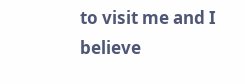to visit me and I believe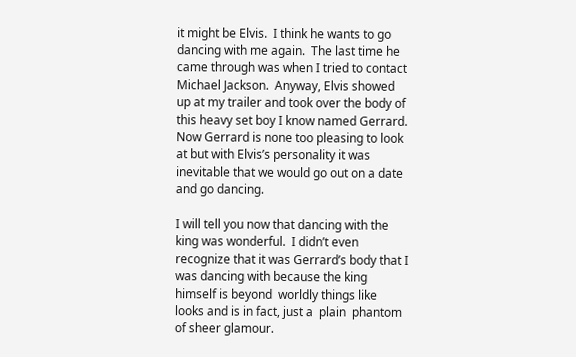it might be Elvis.  I think he wants to go dancing with me again.  The last time he came through was when I tried to contact Michael Jackson.  Anyway, Elvis showed up at my trailer and took over the body of  this heavy set boy I know named Gerrard.   Now Gerrard is none too pleasing to look at but with Elvis’s personality it was inevitable that we would go out on a date and go dancing.

I will tell you now that dancing with the king was wonderful.  I didn’t even recognize that it was Gerrard’s body that I was dancing with because the king himself is beyond  worldly things like looks and is in fact, just a  plain  phantom of sheer glamour.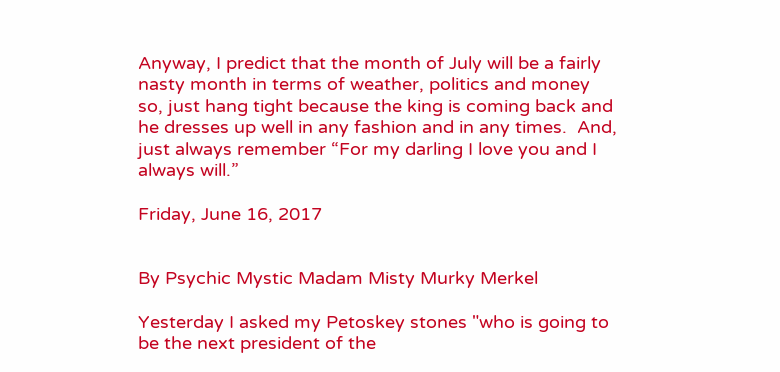Anyway, I predict that the month of July will be a fairly nasty month in terms of weather, politics and money so, just hang tight because the king is coming back and he dresses up well in any fashion and in any times.  And,  just always remember “For my darling I love you and I always will.”

Friday, June 16, 2017


By Psychic Mystic Madam Misty Murky Merkel

Yesterday I asked my Petoskey stones "who is going to be the next president of the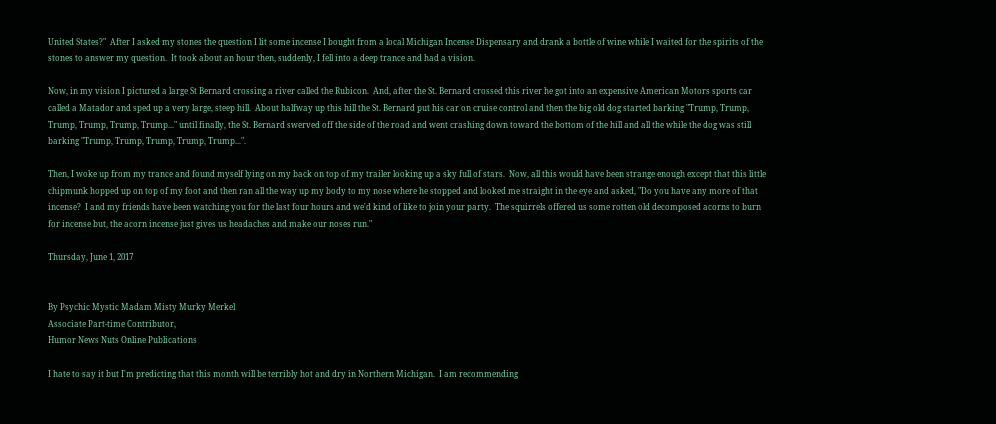United States?"  After I asked my stones the question I lit some incense I bought from a local Michigan Incense Dispensary and drank a bottle of wine while I waited for the spirits of the stones to answer my question.  It took about an hour then, suddenly, I fell into a deep trance and had a vision.

Now, in my vision I pictured a large St Bernard crossing a river called the Rubicon.  And, after the St. Bernard crossed this river he got into an expensive American Motors sports car called a Matador and sped up a very large, steep hill.  About halfway up this hill the St. Bernard put his car on cruise control and then the big old dog started barking "Trump, Trump, Trump, Trump, Trump, Trump..." until finally, the St. Bernard swerved off the side of the road and went crashing down toward the bottom of the hill and all the while the dog was still barking "Trump, Trump, Trump, Trump, Trump...".

Then, I woke up from my trance and found myself lying on my back on top of my trailer looking up a sky full of stars.  Now, all this would have been strange enough except that this little chipmunk hopped up on top of my foot and then ran all the way up my body to my nose where he stopped and looked me straight in the eye and asked, "Do you have any more of that incense?  I and my friends have been watching you for the last four hours and we'd kind of like to join your party.  The squirrels offered us some rotten old decomposed acorns to burn for incense but, the acorn incense just gives us headaches and make our noses run."

Thursday, June 1, 2017


By Psychic Mystic Madam Misty Murky Merkel
Associate Part-time Contributor,
Humor News Nuts Online Publications

I hate to say it but I'm predicting that this month will be terribly hot and dry in Northern Michigan.  I am recommending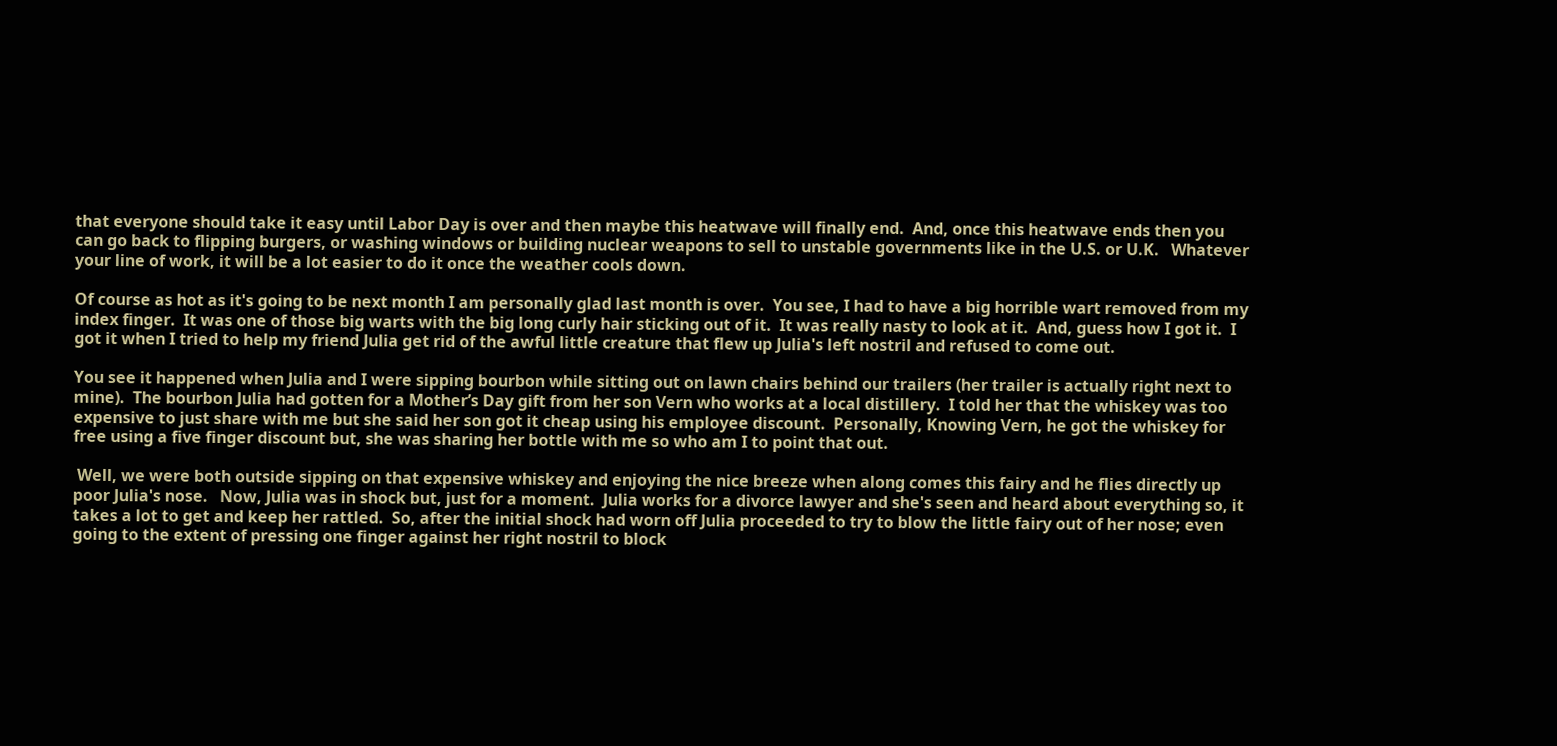that everyone should take it easy until Labor Day is over and then maybe this heatwave will finally end.  And, once this heatwave ends then you can go back to flipping burgers, or washing windows or building nuclear weapons to sell to unstable governments like in the U.S. or U.K.   Whatever your line of work, it will be a lot easier to do it once the weather cools down.

Of course as hot as it's going to be next month I am personally glad last month is over.  You see, I had to have a big horrible wart removed from my index finger.  It was one of those big warts with the big long curly hair sticking out of it.  It was really nasty to look at it.  And, guess how I got it.  I got it when I tried to help my friend Julia get rid of the awful little creature that flew up Julia's left nostril and refused to come out.

You see it happened when Julia and I were sipping bourbon while sitting out on lawn chairs behind our trailers (her trailer is actually right next to mine).  The bourbon Julia had gotten for a Mother’s Day gift from her son Vern who works at a local distillery.  I told her that the whiskey was too expensive to just share with me but she said her son got it cheap using his employee discount.  Personally, Knowing Vern, he got the whiskey for free using a five finger discount but, she was sharing her bottle with me so who am I to point that out.

 Well, we were both outside sipping on that expensive whiskey and enjoying the nice breeze when along comes this fairy and he flies directly up poor Julia's nose.   Now, Julia was in shock but, just for a moment.  Julia works for a divorce lawyer and she's seen and heard about everything so, it takes a lot to get and keep her rattled.  So, after the initial shock had worn off Julia proceeded to try to blow the little fairy out of her nose; even going to the extent of pressing one finger against her right nostril to block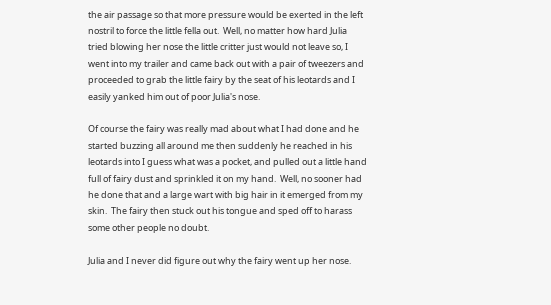the air passage so that more pressure would be exerted in the left nostril to force the little fella out.  Well, no matter how hard Julia tried blowing her nose the little critter just would not leave so, I went into my trailer and came back out with a pair of tweezers and proceeded to grab the little fairy by the seat of his leotards and I easily yanked him out of poor Julia's nose.

Of course the fairy was really mad about what I had done and he started buzzing all around me then suddenly he reached in his leotards into I guess what was a pocket, and pulled out a little hand full of fairy dust and sprinkled it on my hand.  Well, no sooner had he done that and a large wart with big hair in it emerged from my skin.  The fairy then stuck out his tongue and sped off to harass some other people no doubt.

Julia and I never did figure out why the fairy went up her nose.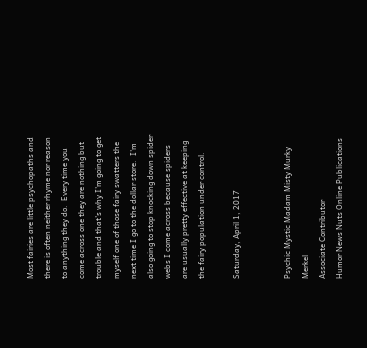Most fairies are little psychopaths and there is often neither rhyme nor reason to anything they do.  Every time you come across one they are nothing but trouble and that's why I'm going to get myself one of those fairy swatters the next time I go to the dollar store.  I'm also going to stop knocking down spider webs I come across because spiders are usually pretty effective at keeping the fairy population under control.

Saturday, April 1, 2017


Psychic Mystic Madam Misty Murky Merkel
Associate Contributor
Humor News Nuts Online Publications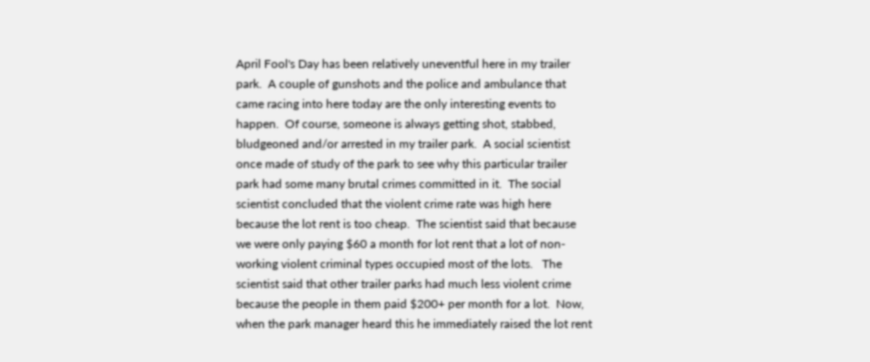April Fool's Day has been relatively uneventful here in my trailer park.  A couple of gunshots and the police and ambulance that came racing into here today are the only interesting events to happen.  Of course, someone is always getting shot, stabbed, bludgeoned and/or arrested in my trailer park.  A social scientist once made of study of the park to see why this particular trailer park had some many brutal crimes committed in it.  The social scientist concluded that the violent crime rate was high here because the lot rent is too cheap.  The scientist said that because we were only paying $60 a month for lot rent that a lot of non-working violent criminal types occupied most of the lots.   The scientist said that other trailer parks had much less violent crime because the people in them paid $200+ per month for a lot.  Now, when the park manager heard this he immediately raised the lot rent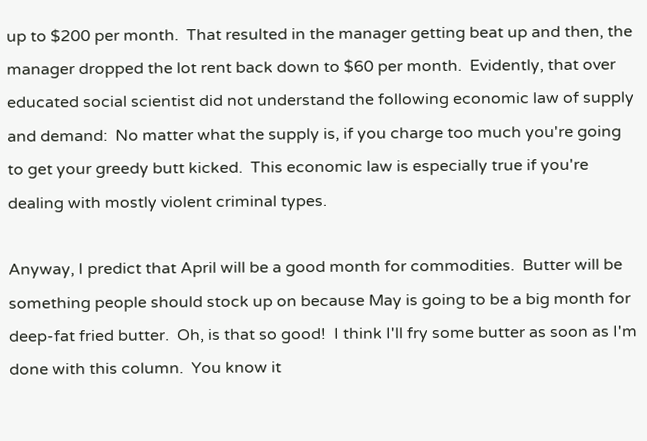up to $200 per month.  That resulted in the manager getting beat up and then, the manager dropped the lot rent back down to $60 per month.  Evidently, that over educated social scientist did not understand the following economic law of supply and demand:  No matter what the supply is, if you charge too much you're going to get your greedy butt kicked.  This economic law is especially true if you're dealing with mostly violent criminal types.

Anyway, I predict that April will be a good month for commodities.  Butter will be something people should stock up on because May is going to be a big month for deep-fat fried butter.  Oh, is that so good!  I think I'll fry some butter as soon as I'm done with this column.  You know it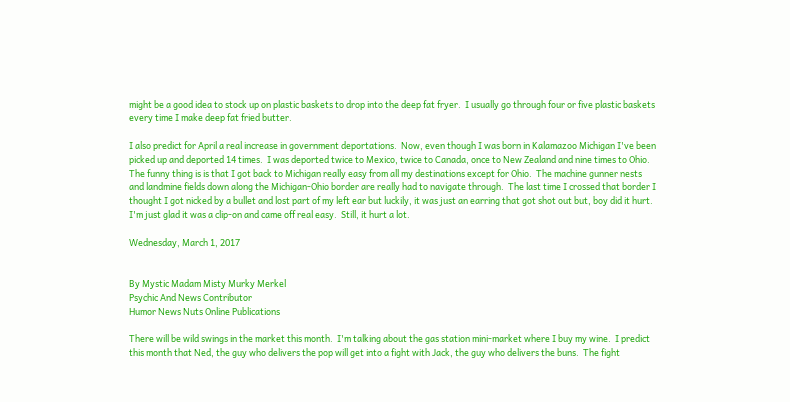might be a good idea to stock up on plastic baskets to drop into the deep fat fryer.  I usually go through four or five plastic baskets every time I make deep fat fried butter.

I also predict for April a real increase in government deportations.  Now, even though I was born in Kalamazoo Michigan I've been picked up and deported 14 times.  I was deported twice to Mexico, twice to Canada, once to New Zealand and nine times to Ohio.  The funny thing is is that I got back to Michigan really easy from all my destinations except for Ohio.  The machine gunner nests and landmine fields down along the Michigan-Ohio border are really had to navigate through.  The last time I crossed that border I thought I got nicked by a bullet and lost part of my left ear but luckily, it was just an earring that got shot out but, boy did it hurt.  I'm just glad it was a clip-on and came off real easy.  Still, it hurt a lot.

Wednesday, March 1, 2017


By Mystic Madam Misty Murky Merkel
Psychic And News Contributor
Humor News Nuts Online Publications

There will be wild swings in the market this month.  I'm talking about the gas station mini-market where I buy my wine.  I predict this month that Ned, the guy who delivers the pop will get into a fight with Jack, the guy who delivers the buns.  The fight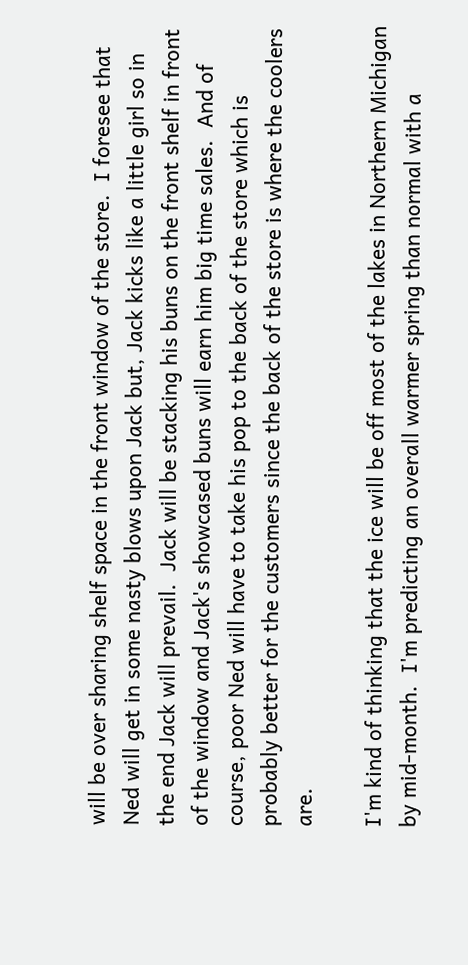will be over sharing shelf space in the front window of the store.  I foresee that Ned will get in some nasty blows upon Jack but, Jack kicks like a little girl so in the end Jack will prevail.  Jack will be stacking his buns on the front shelf in front of the window and Jack's showcased buns will earn him big time sales.  And of course, poor Ned will have to take his pop to the back of the store which is probably better for the customers since the back of the store is where the coolers are.

I'm kind of thinking that the ice will be off most of the lakes in Northern Michigan by mid-month.  I'm predicting an overall warmer spring than normal with a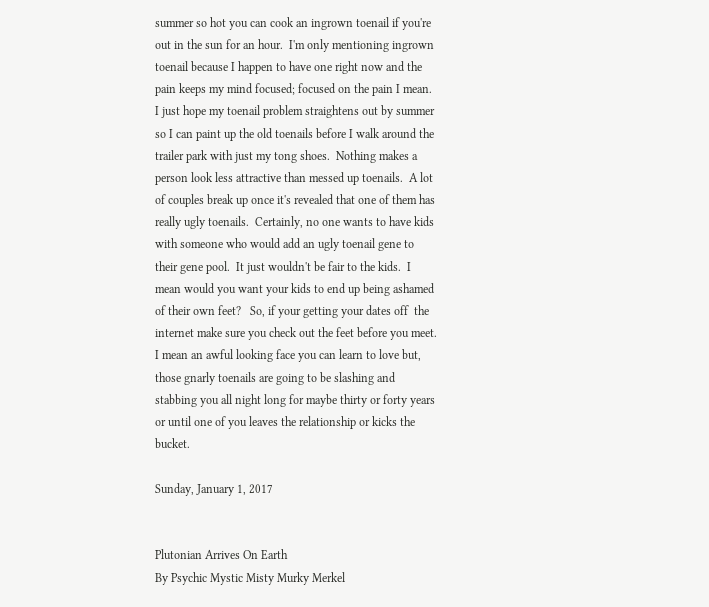summer so hot you can cook an ingrown toenail if you're out in the sun for an hour.  I'm only mentioning ingrown toenail because I happen to have one right now and the pain keeps my mind focused; focused on the pain I mean.  I just hope my toenail problem straightens out by summer so I can paint up the old toenails before I walk around the trailer park with just my tong shoes.  Nothing makes a person look less attractive than messed up toenails.  A lot of couples break up once it's revealed that one of them has really ugly toenails.  Certainly, no one wants to have kids with someone who would add an ugly toenail gene to their gene pool.  It just wouldn't be fair to the kids.  I mean would you want your kids to end up being ashamed of their own feet?   So, if your getting your dates off  the internet make sure you check out the feet before you meet.    I mean an awful looking face you can learn to love but, those gnarly toenails are going to be slashing and stabbing you all night long for maybe thirty or forty years or until one of you leaves the relationship or kicks the bucket.

Sunday, January 1, 2017


Plutonian Arrives On Earth
By Psychic Mystic Misty Murky Merkel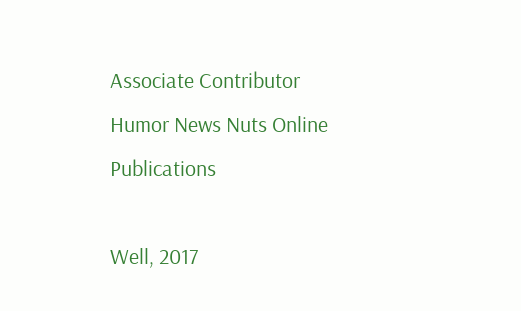Associate Contributor
Humor News Nuts Online Publications

Well, 2017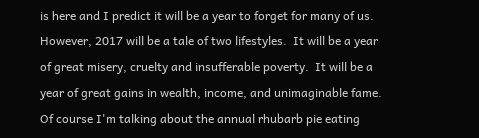is here and I predict it will be a year to forget for many of us.  However, 2017 will be a tale of two lifestyles.  It will be a year of great misery, cruelty and insufferable poverty.  It will be a year of great gains in wealth, income, and unimaginable fame.  Of course I'm talking about the annual rhubarb pie eating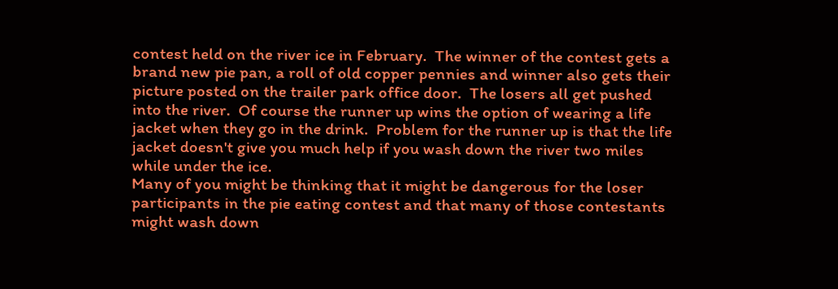contest held on the river ice in February.  The winner of the contest gets a brand new pie pan, a roll of old copper pennies and winner also gets their picture posted on the trailer park office door.  The losers all get pushed into the river.  Of course the runner up wins the option of wearing a life jacket when they go in the drink.  Problem for the runner up is that the life jacket doesn't give you much help if you wash down the river two miles while under the ice.
Many of you might be thinking that it might be dangerous for the loser participants in the pie eating contest and that many of those contestants might wash down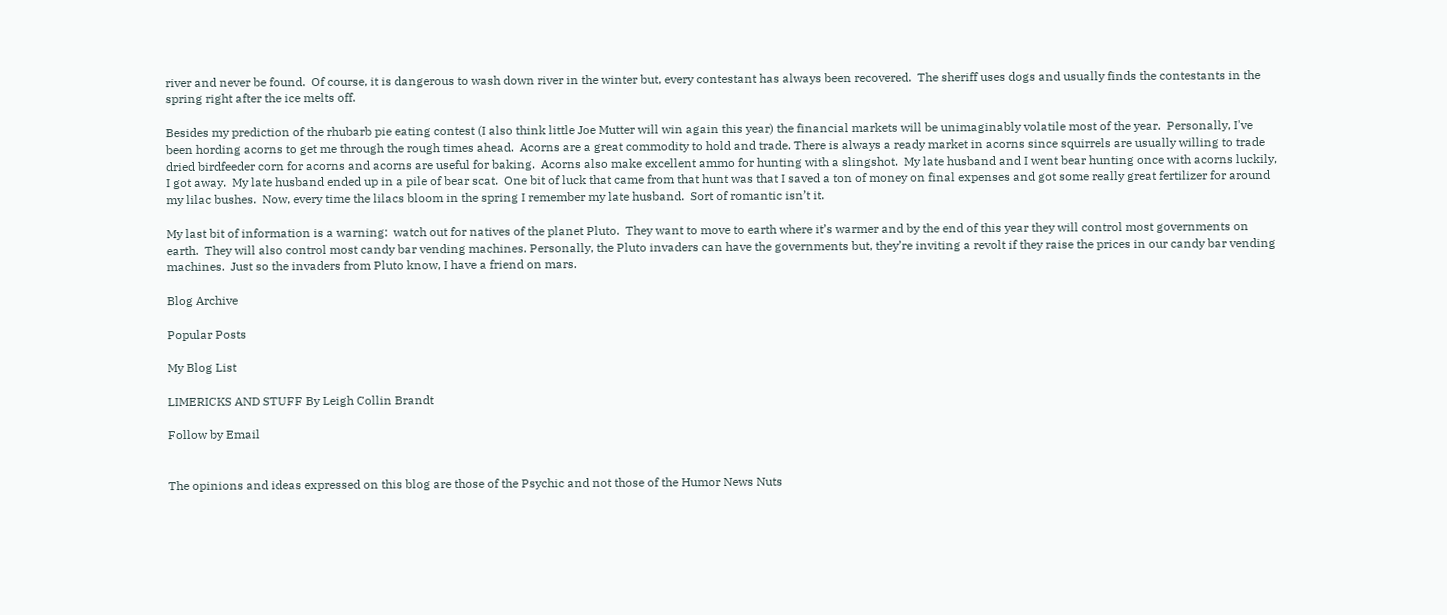river and never be found.  Of course, it is dangerous to wash down river in the winter but, every contestant has always been recovered.  The sheriff uses dogs and usually finds the contestants in the spring right after the ice melts off.

Besides my prediction of the rhubarb pie eating contest (I also think little Joe Mutter will win again this year) the financial markets will be unimaginably volatile most of the year.  Personally, I've been hording acorns to get me through the rough times ahead.  Acorns are a great commodity to hold and trade. There is always a ready market in acorns since squirrels are usually willing to trade dried birdfeeder corn for acorns and acorns are useful for baking.  Acorns also make excellent ammo for hunting with a slingshot.  My late husband and I went bear hunting once with acorns luckily, I got away.  My late husband ended up in a pile of bear scat.  One bit of luck that came from that hunt was that I saved a ton of money on final expenses and got some really great fertilizer for around my lilac bushes.  Now, every time the lilacs bloom in the spring I remember my late husband.  Sort of romantic isn’t it.

My last bit of information is a warning:  watch out for natives of the planet Pluto.  They want to move to earth where it’s warmer and by the end of this year they will control most governments on earth.  They will also control most candy bar vending machines. Personally, the Pluto invaders can have the governments but, they’re inviting a revolt if they raise the prices in our candy bar vending machines.  Just so the invaders from Pluto know, I have a friend on mars.

Blog Archive

Popular Posts

My Blog List

LIMERICKS AND STUFF By Leigh Collin Brandt

Follow by Email


The opinions and ideas expressed on this blog are those of the Psychic and not those of the Humor News Nuts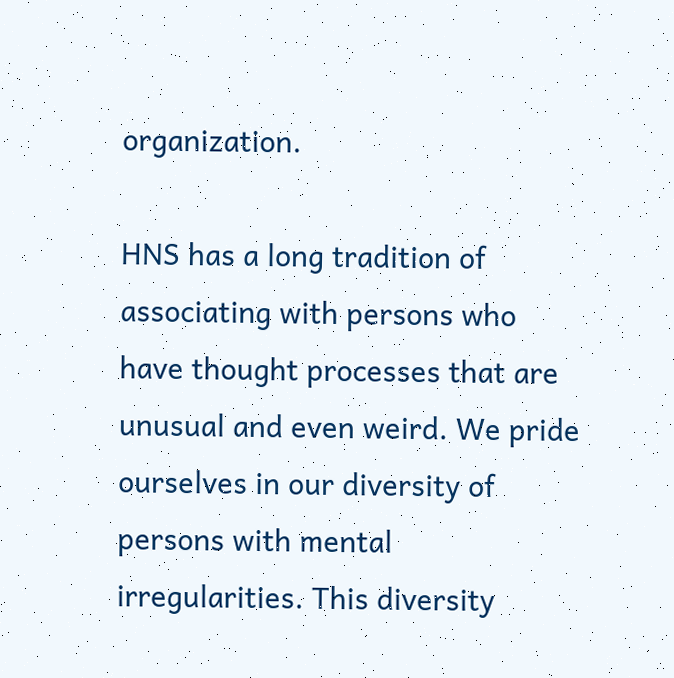organization.

HNS has a long tradition of associating with persons who have thought processes that are unusual and even weird. We pride ourselves in our diversity of persons with mental irregularities. This diversity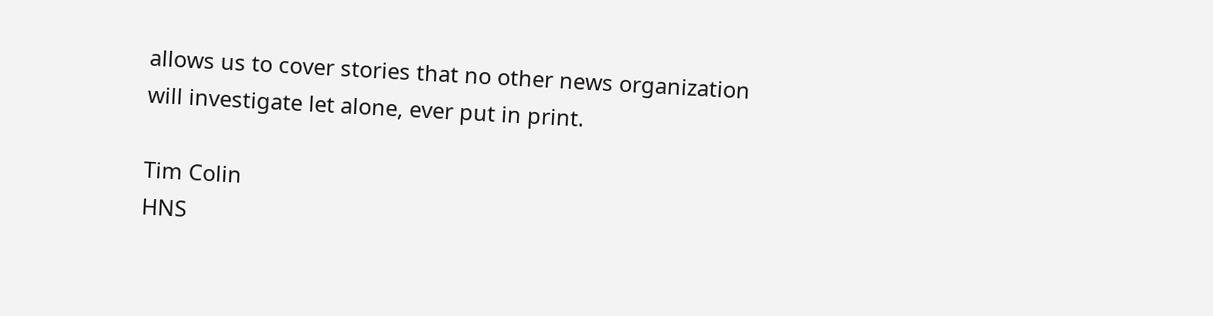allows us to cover stories that no other news organization will investigate let alone, ever put in print.

Tim Colin
HNS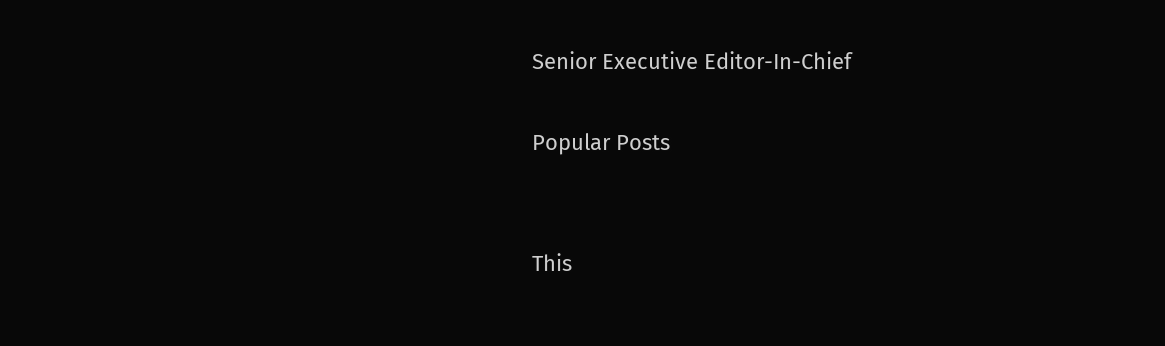Senior Executive Editor-In-Chief

Popular Posts


This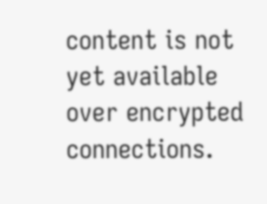content is not yet available over encrypted connections.